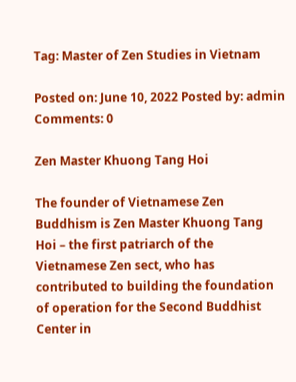Tag: Master of Zen Studies in Vietnam

Posted on: June 10, 2022 Posted by: admin Comments: 0

Zen Master Khuong Tang Hoi

The founder of Vietnamese Zen Buddhism is Zen Master Khuong Tang Hoi – the first patriarch of the Vietnamese Zen sect, who has contributed to building the foundation of operation for the Second Buddhist Center in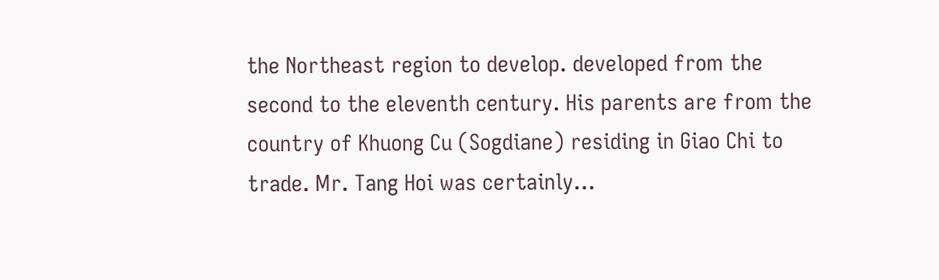the Northeast region to develop. developed from the second to the eleventh century. His parents are from the country of Khuong Cu (Sogdiane) residing in Giao Chi to trade. Mr. Tang Hoi was certainly…